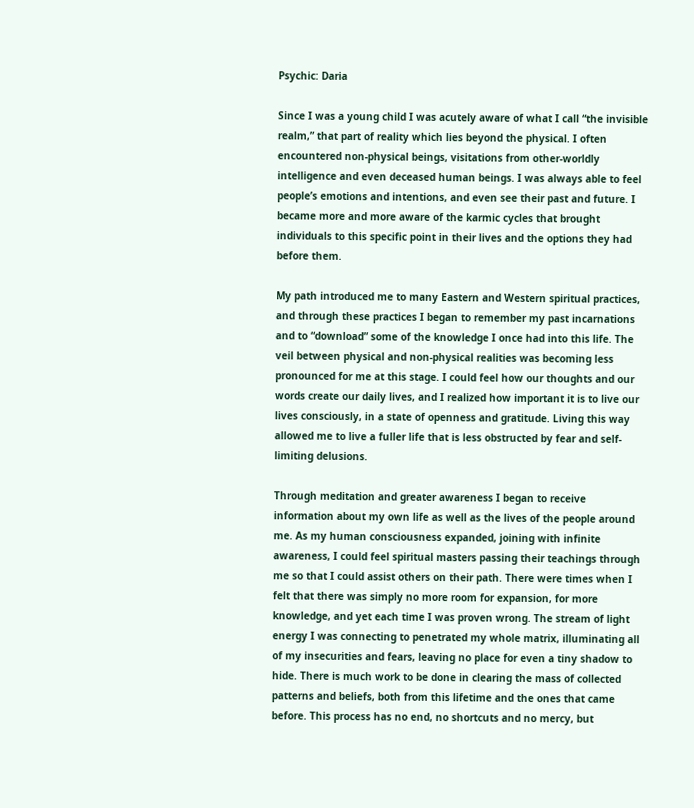Psychic: Daria

Since I was a young child I was acutely aware of what I call “the invisible realm,” that part of reality which lies beyond the physical. I often encountered non-physical beings, visitations from other-worldly intelligence and even deceased human beings. I was always able to feel people’s emotions and intentions, and even see their past and future. I became more and more aware of the karmic cycles that brought individuals to this specific point in their lives and the options they had before them.

My path introduced me to many Eastern and Western spiritual practices, and through these practices I began to remember my past incarnations and to “download” some of the knowledge I once had into this life. The veil between physical and non-physical realities was becoming less pronounced for me at this stage. I could feel how our thoughts and our words create our daily lives, and I realized how important it is to live our lives consciously, in a state of openness and gratitude. Living this way allowed me to live a fuller life that is less obstructed by fear and self-limiting delusions.

Through meditation and greater awareness I began to receive information about my own life as well as the lives of the people around me. As my human consciousness expanded, joining with infinite awareness, I could feel spiritual masters passing their teachings through me so that I could assist others on their path. There were times when I felt that there was simply no more room for expansion, for more knowledge, and yet each time I was proven wrong. The stream of light energy I was connecting to penetrated my whole matrix, illuminating all of my insecurities and fears, leaving no place for even a tiny shadow to hide. There is much work to be done in clearing the mass of collected patterns and beliefs, both from this lifetime and the ones that came before. This process has no end, no shortcuts and no mercy, but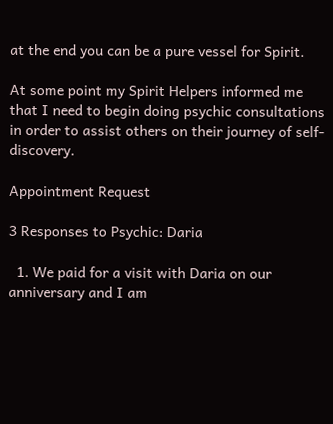at the end you can be a pure vessel for Spirit.

At some point my Spirit Helpers informed me that I need to begin doing psychic consultations in order to assist others on their journey of self-discovery.

Appointment Request

3 Responses to Psychic: Daria

  1. We paid for a visit with Daria on our anniversary and I am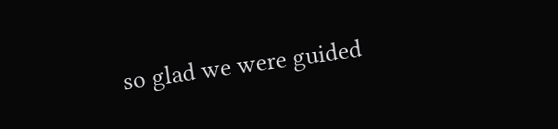so glad we were guided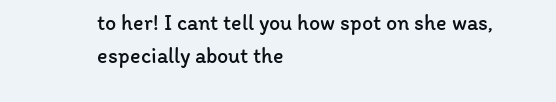to her! I cant tell you how spot on she was, especially about the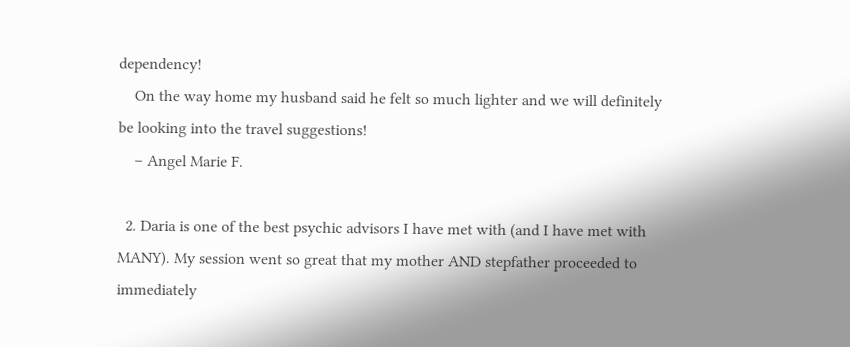dependency!
    On the way home my husband said he felt so much lighter and we will definitely be looking into the travel suggestions!
    – Angel Marie F.

  2. Daria is one of the best psychic advisors I have met with (and I have met with MANY). My session went so great that my mother AND stepfather proceeded to immediately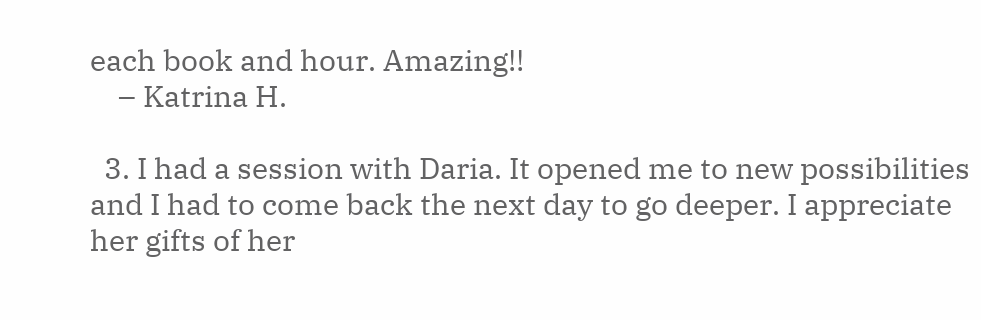each book and hour. Amazing!!
    – Katrina H.

  3. I had a session with Daria. It opened me to new possibilities and I had to come back the next day to go deeper. I appreciate her gifts of her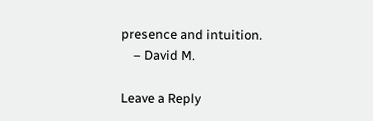presence and intuition.
    – David M.

Leave a Reply